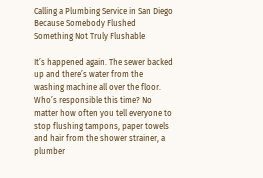Calling a Plumbing Service in San Diego Because Somebody Flushed Something Not Truly Flushable

It’s happened again. The sewer backed up and there’s water from the washing machine all over the floor. Who’s responsible this time? No matter how often you tell everyone to stop flushing tampons, paper towels and hair from the shower strainer, a plumber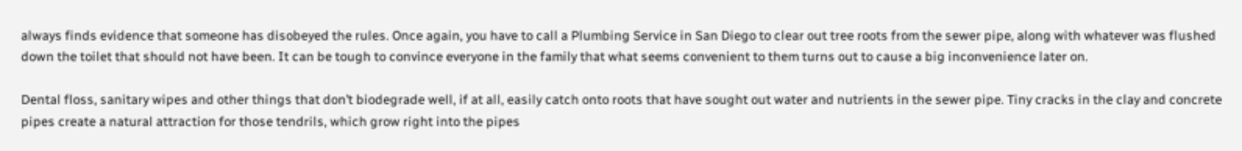always finds evidence that someone has disobeyed the rules. Once again, you have to call a Plumbing Service in San Diego to clear out tree roots from the sewer pipe, along with whatever was flushed down the toilet that should not have been. It can be tough to convince everyone in the family that what seems convenient to them turns out to cause a big inconvenience later on.

Dental floss, sanitary wipes and other things that don’t biodegrade well, if at all, easily catch onto roots that have sought out water and nutrients in the sewer pipe. Tiny cracks in the clay and concrete pipes create a natural attraction for those tendrils, which grow right into the pipes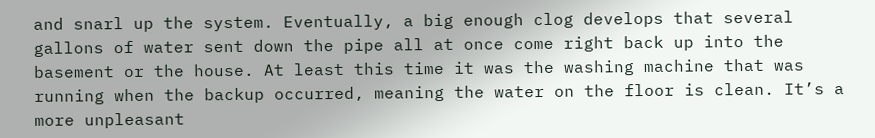and snarl up the system. Eventually, a big enough clog develops that several gallons of water sent down the pipe all at once come right back up into the basement or the house. At least this time it was the washing machine that was running when the backup occurred, meaning the water on the floor is clean. It’s a more unpleasant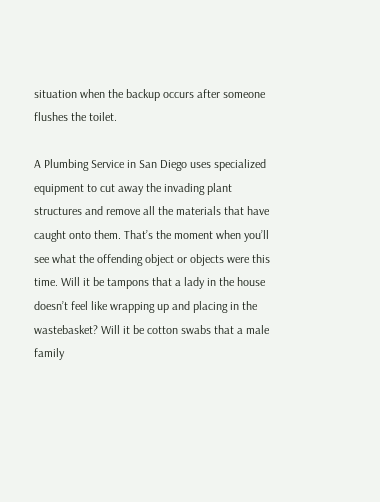situation when the backup occurs after someone flushes the toilet.

A Plumbing Service in San Diego uses specialized equipment to cut away the invading plant structures and remove all the materials that have caught onto them. That’s the moment when you’ll see what the offending object or objects were this time. Will it be tampons that a lady in the house doesn’t feel like wrapping up and placing in the wastebasket? Will it be cotton swabs that a male family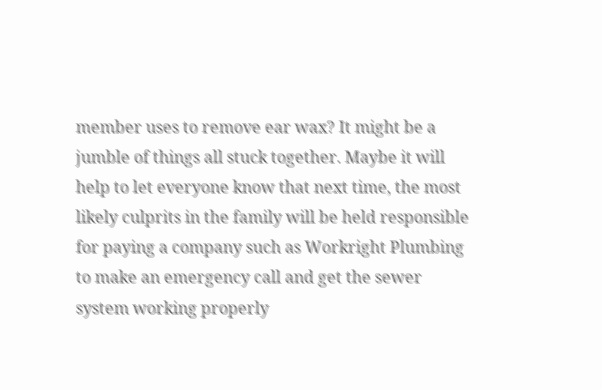member uses to remove ear wax? It might be a jumble of things all stuck together. Maybe it will help to let everyone know that next time, the most likely culprits in the family will be held responsible for paying a company such as Workright Plumbing to make an emergency call and get the sewer system working properly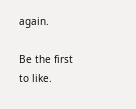again.

Be the first to like.